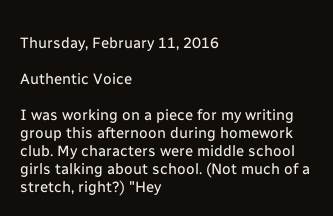Thursday, February 11, 2016

Authentic Voice

I was working on a piece for my writing group this afternoon during homework club. My characters were middle school girls talking about school. (Not much of a stretch, right?) "Hey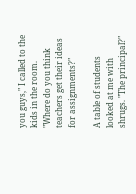you guys," I called to the kids in the room. "Where do you think teachers get their ideas for assignments?"

A table of students looked at me with shrugs. "The principal?"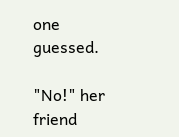one guessed.

"No!" her friend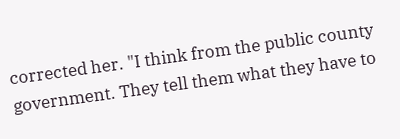corrected her. "I think from the public county government. They tell them what they have to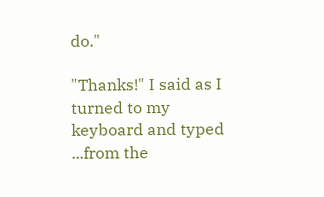do."

"Thanks!" I said as I turned to my keyboard and typed ...from the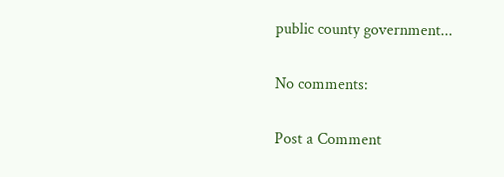public county government...

No comments:

Post a Comment